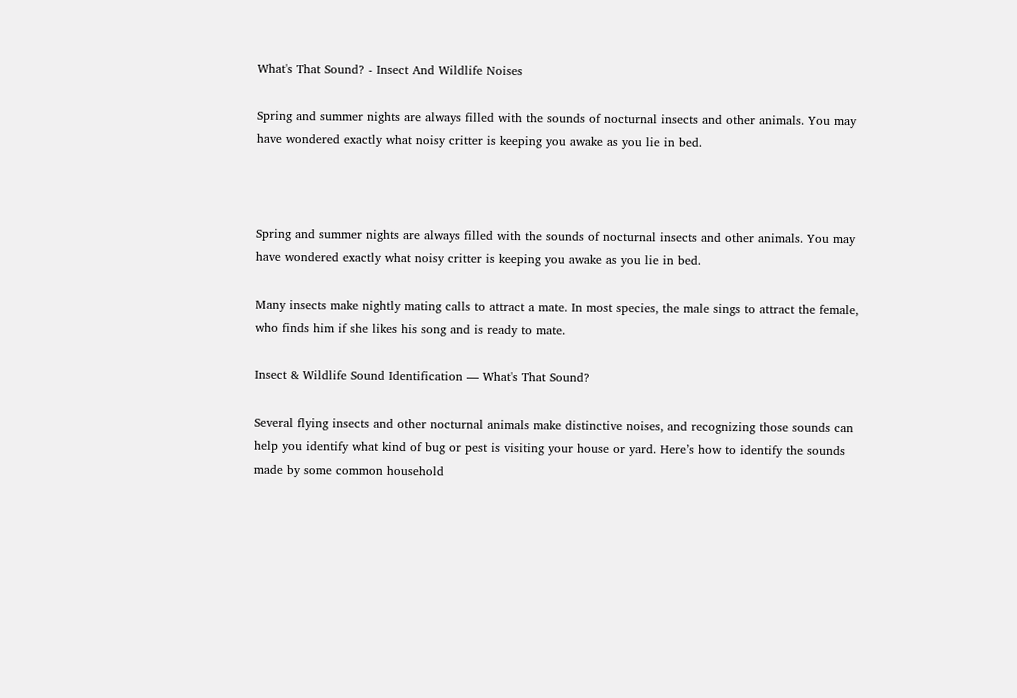What's That Sound? - Insect And Wildlife Noises

Spring and summer nights are always filled with the sounds of nocturnal insects and other animals. You may have wondered exactly what noisy critter is keeping you awake as you lie in bed.



Spring and summer nights are always filled with the sounds of nocturnal insects and other animals. You may have wondered exactly what noisy critter is keeping you awake as you lie in bed.

Many insects make nightly mating calls to attract a mate. In most species, the male sings to attract the female, who finds him if she likes his song and is ready to mate.

Insect & Wildlife Sound Identification — What's That Sound?

Several flying insects and other nocturnal animals make distinctive noises, and recognizing those sounds can help you identify what kind of bug or pest is visiting your house or yard. Here’s how to identify the sounds made by some common household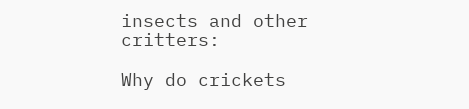insects and other critters:

Why do crickets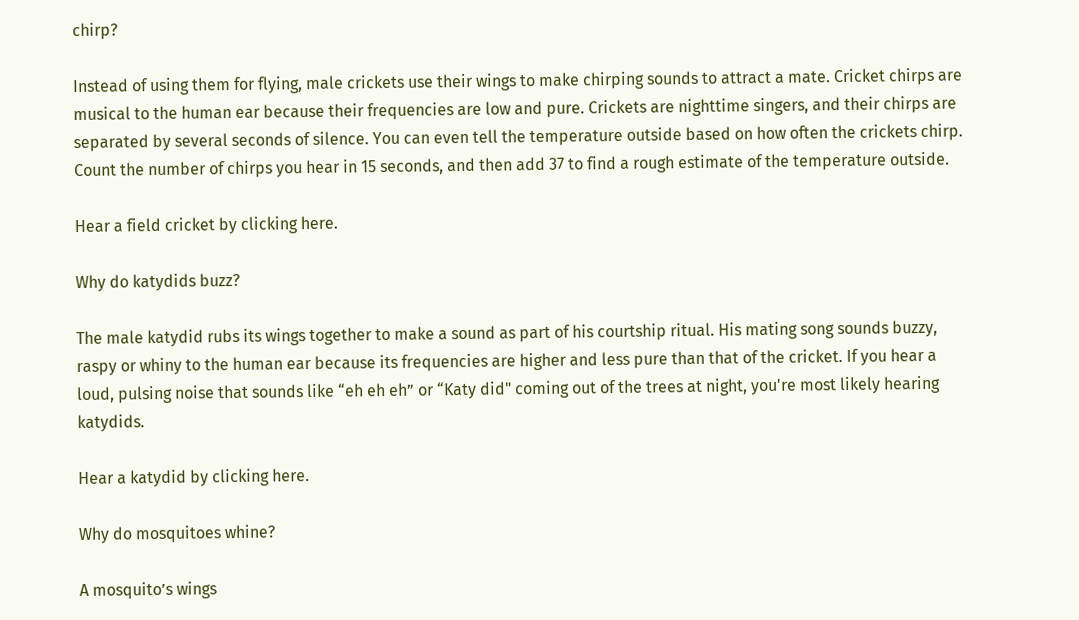chirp?

Instead of using them for flying, male crickets use their wings to make chirping sounds to attract a mate. Cricket chirps are musical to the human ear because their frequencies are low and pure. Crickets are nighttime singers, and their chirps are separated by several seconds of silence. You can even tell the temperature outside based on how often the crickets chirp. Count the number of chirps you hear in 15 seconds, and then add 37 to find a rough estimate of the temperature outside.

Hear a field cricket by clicking here.

Why do katydids buzz?

The male katydid rubs its wings together to make a sound as part of his courtship ritual. His mating song sounds buzzy, raspy or whiny to the human ear because its frequencies are higher and less pure than that of the cricket. If you hear a loud, pulsing noise that sounds like “eh eh eh” or “Katy did" coming out of the trees at night, you're most likely hearing katydids.

Hear a katydid by clicking here.

Why do mosquitoes whine?

A mosquito’s wings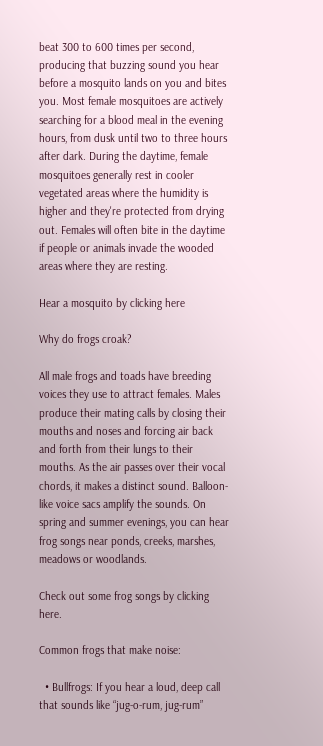beat 300 to 600 times per second, producing that buzzing sound you hear before a mosquito lands on you and bites you. Most female mosquitoes are actively searching for a blood meal in the evening hours, from dusk until two to three hours after dark. During the daytime, female mosquitoes generally rest in cooler vegetated areas where the humidity is higher and they're protected from drying out. Females will often bite in the daytime if people or animals invade the wooded areas where they are resting.

Hear a mosquito by clicking here

Why do frogs croak?

All male frogs and toads have breeding voices they use to attract females. Males produce their mating calls by closing their mouths and noses and forcing air back and forth from their lungs to their mouths. As the air passes over their vocal chords, it makes a distinct sound. Balloon-like voice sacs amplify the sounds. On spring and summer evenings, you can hear frog songs near ponds, creeks, marshes, meadows or woodlands.

Check out some frog songs by clicking here.

Common frogs that make noise:

  • Bullfrogs: If you hear a loud, deep call that sounds like “jug-o-rum, jug-rum”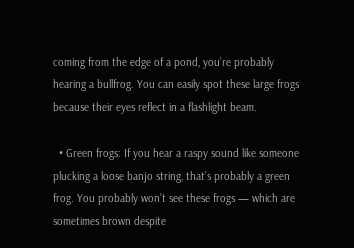coming from the edge of a pond, you’re probably hearing a bullfrog. You can easily spot these large frogs because their eyes reflect in a flashlight beam.

  • Green frogs: If you hear a raspy sound like someone plucking a loose banjo string, that’s probably a green frog. You probably won’t see these frogs — which are sometimes brown despite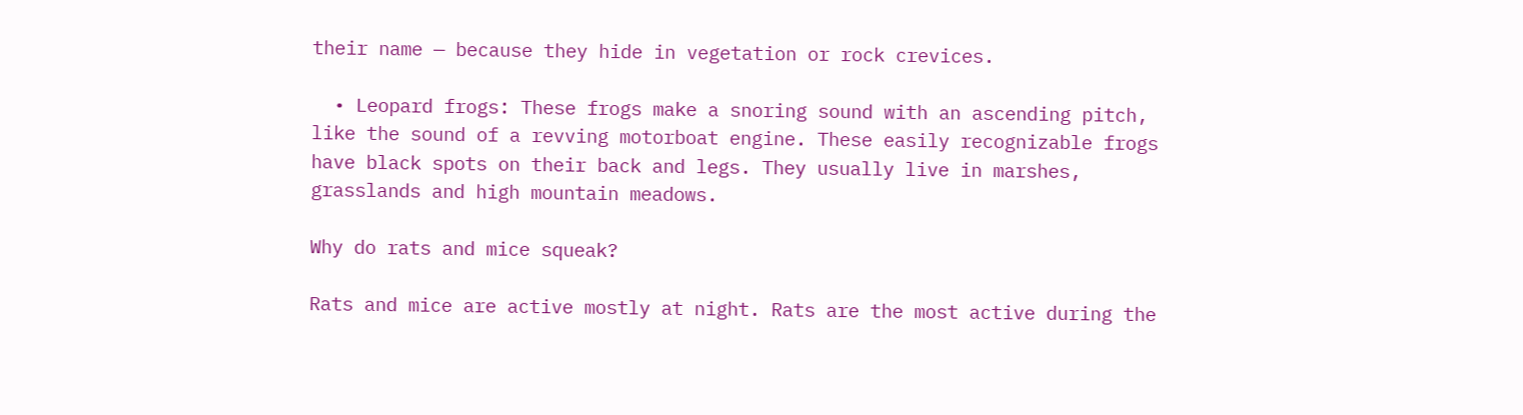their name — because they hide in vegetation or rock crevices.

  • Leopard frogs: These frogs make a snoring sound with an ascending pitch, like the sound of a revving motorboat engine. These easily recognizable frogs have black spots on their back and legs. They usually live in marshes, grasslands and high mountain meadows.

Why do rats and mice squeak?

Rats and mice are active mostly at night. Rats are the most active during the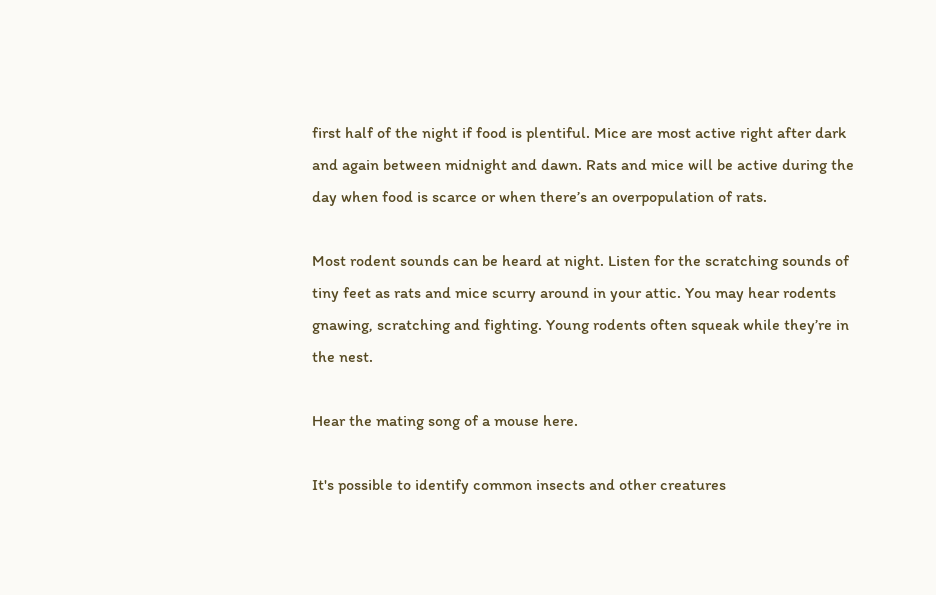first half of the night if food is plentiful. Mice are most active right after dark and again between midnight and dawn. Rats and mice will be active during the day when food is scarce or when there’s an overpopulation of rats.

Most rodent sounds can be heard at night. Listen for the scratching sounds of tiny feet as rats and mice scurry around in your attic. You may hear rodents gnawing, scratching and fighting. Young rodents often squeak while they’re in the nest.

Hear the mating song of a mouse here.

It's possible to identify common insects and other creatures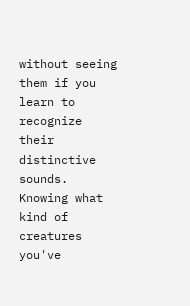without seeing them if you learn to recognize their distinctive sounds. Knowing what kind of creatures you've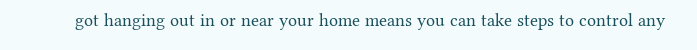got hanging out in or near your home means you can take steps to control any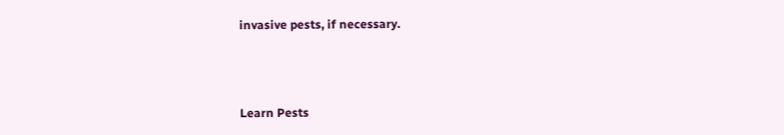invasive pests, if necessary.



Learn Pests